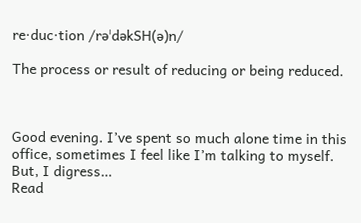re·duc·tion /rəˈdəkSH(ə)n/

The process or result of reducing or being reduced.



Good evening. I’ve spent so much alone time in this office, sometimes I feel like I’m talking to myself. But, I digress…
Read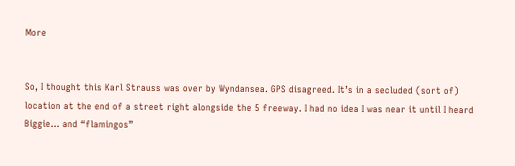More


So, I thought this Karl Strauss was over by Wyndansea. GPS disagreed. It’s in a secluded (sort of) location at the end of a street right alongside the 5 freeway. I had no idea I was near it until I heard Biggie… and “flamingos”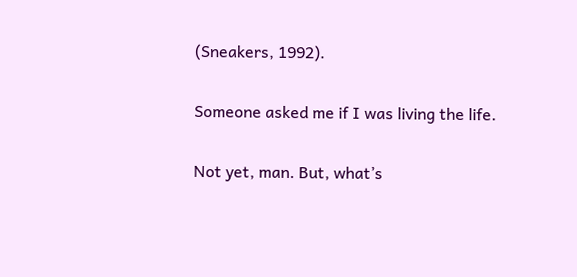(Sneakers, 1992).

Someone asked me if I was living the life.

Not yet, man. But, what’s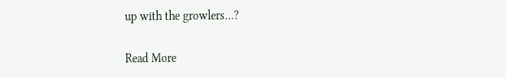up with the growlers…?

Read More